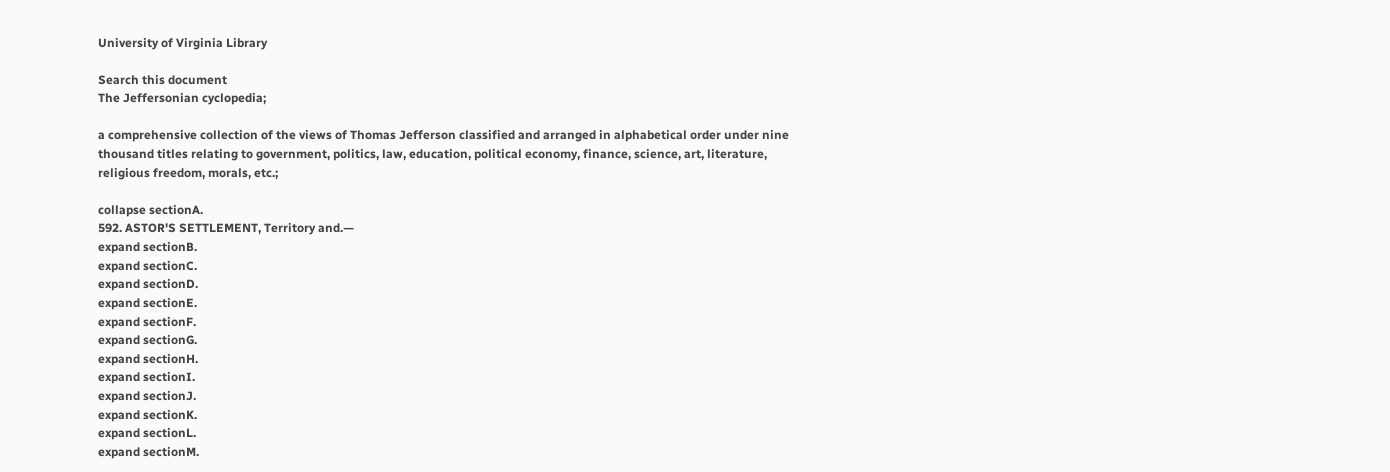University of Virginia Library

Search this document
The Jeffersonian cyclopedia;

a comprehensive collection of the views of Thomas Jefferson classified and arranged in alphabetical order under nine thousand titles relating to government, politics, law, education, political economy, finance, science, art, literature, religious freedom, morals, etc.;

collapse sectionA.
592. ASTOR'S SETTLEMENT, Territory and.—
expand sectionB.
expand sectionC.
expand sectionD.
expand sectionE.
expand sectionF.
expand sectionG.
expand sectionH.
expand sectionI.
expand sectionJ.
expand sectionK.
expand sectionL.
expand sectionM.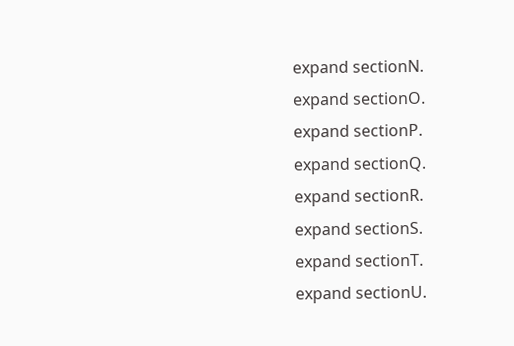expand sectionN.
expand sectionO.
expand sectionP.
expand sectionQ.
expand sectionR.
expand sectionS.
expand sectionT.
expand sectionU.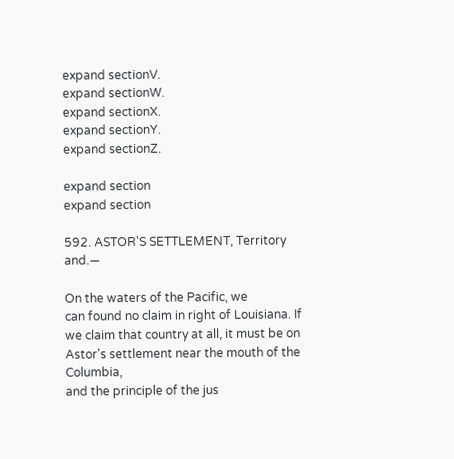expand sectionV.
expand sectionW.
expand sectionX.
expand sectionY.
expand sectionZ.

expand section
expand section

592. ASTOR'S SETTLEMENT, Territory and.—

On the waters of the Pacific, we
can found no claim in right of Louisiana. If
we claim that country at all, it must be on
Astor's settlement near the mouth of the Columbia,
and the principle of the jus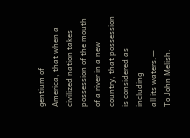gentium of
America, that when a civilized nation takes
possession of the mouth of a river in a new
country, that possession is considered as including
all its waters.—
To John Melish.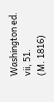Washington ed. vii, 51.
(M. 1816)